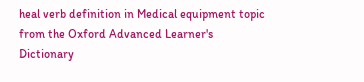heal verb definition in Medical equipment topic from the Oxford Advanced Learner's Dictionary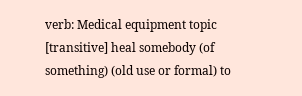verb: Medical equipment topic
[transitive] heal somebody (of something) (old use or formal) to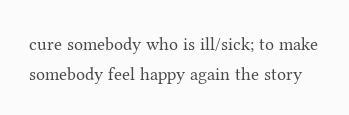cure somebody who is ill/sick; to make somebody feel happy again the story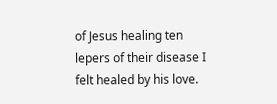of Jesus healing ten lepers of their disease I felt healed by his love.